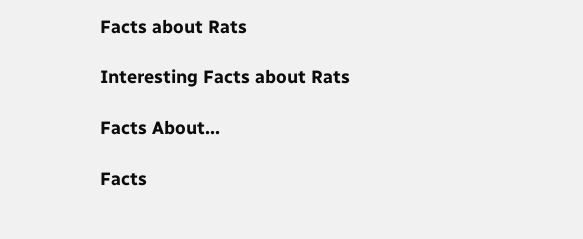Facts about Rats

Interesting Facts about Rats

Facts About...

Facts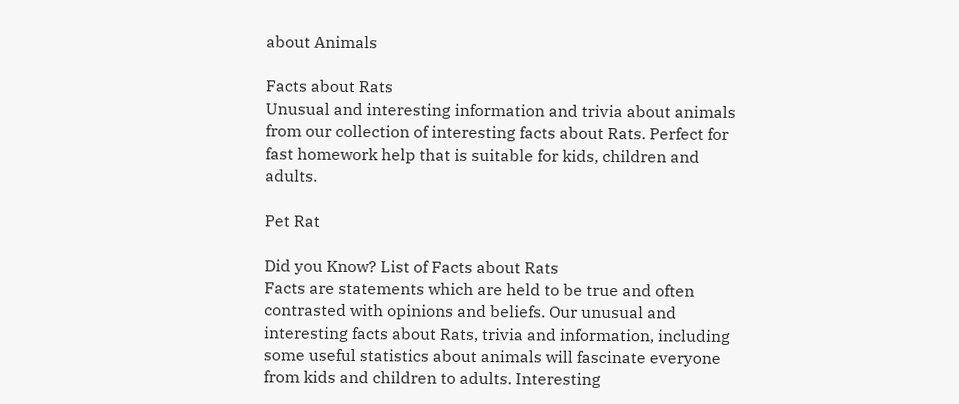about Animals

Facts about Rats
Unusual and interesting information and trivia about animals from our collection of interesting facts about Rats. Perfect for fast homework help that is suitable for kids, children and adults.

Pet Rat

Did you Know? List of Facts about Rats
Facts are statements which are held to be true and often contrasted with opinions and beliefs. Our unusual and interesting facts about Rats, trivia and information, including some useful statistics about animals will fascinate everyone from kids and children to adults. Interesting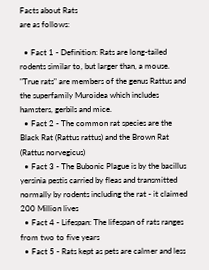Facts about Rats
are as follows:

  • Fact 1 - Definition: Rats are long-tailed rodents similar to, but larger than, a mouse. "True rats" are members of the genus Rattus and the superfamily Muroidea which includes hamsters, gerbils and mice.
  • Fact 2 - The common rat species are the Black Rat (Rattus rattus) and the Brown Rat (Rattus norvegicus)
  • Fact 3 - The Bubonic Plague is by the bacillus yersinia pestis carried by fleas and transmitted normally by rodents including the rat - it claimed 200 Million lives
  • Fact 4 - Lifespan: The lifespan of rats ranges from two to five years
  • Fact 5 - Rats kept as pets are calmer and less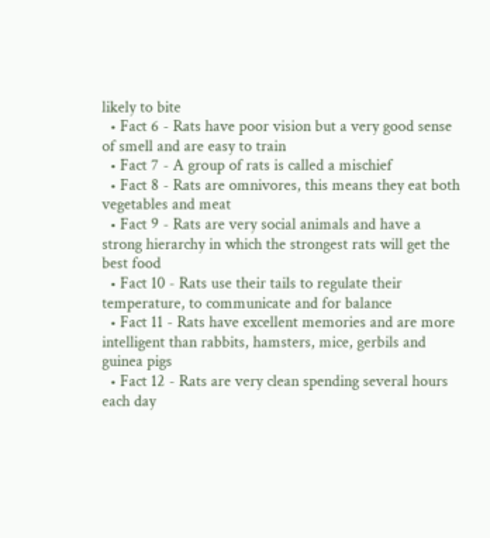likely to bite
  • Fact 6 - Rats have poor vision but a very good sense of smell and are easy to train
  • Fact 7 - A group of rats is called a mischief
  • Fact 8 - Rats are omnivores, this means they eat both vegetables and meat
  • Fact 9 - Rats are very social animals and have a strong hierarchy in which the strongest rats will get the best food
  • Fact 10 - Rats use their tails to regulate their temperature, to communicate and for balance
  • Fact 11 - Rats have excellent memories and are more intelligent than rabbits, hamsters, mice, gerbils and guinea pigs
  • Fact 12 - Rats are very clean spending several hours each day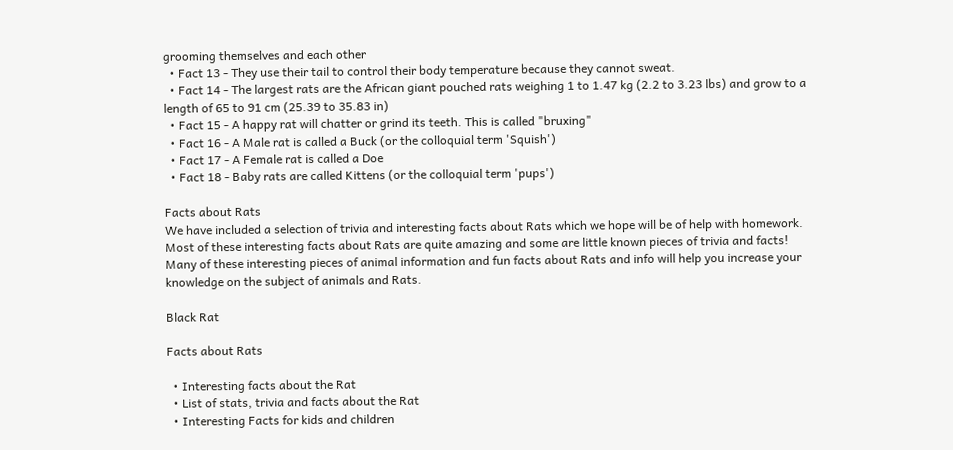grooming themselves and each other
  • Fact 13 - They use their tail to control their body temperature because they cannot sweat.
  • Fact 14 - The largest rats are the African giant pouched rats weighing 1 to 1.47 kg (2.2 to 3.23 lbs) and grow to a length of 65 to 91 cm (25.39 to 35.83 in)
  • Fact 15 - A happy rat will chatter or grind its teeth. This is called "bruxing"
  • Fact 16 - A Male rat is called a Buck (or the colloquial term 'Squish')
  • Fact 17 - A Female rat is called a Doe
  • Fact 18 - Baby rats are called Kittens (or the colloquial term 'pups')

Facts about Rats
We have included a selection of trivia and interesting facts about Rats which we hope will be of help with homework. Most of these interesting facts about Rats are quite amazing and some are little known pieces of trivia and facts! Many of these interesting pieces of animal information and fun facts about Rats and info will help you increase your knowledge on the subject of animals and Rats.

Black Rat

Facts about Rats

  • Interesting facts about the Rat
  • List of stats, trivia and facts about the Rat
  • Interesting Facts for kids and children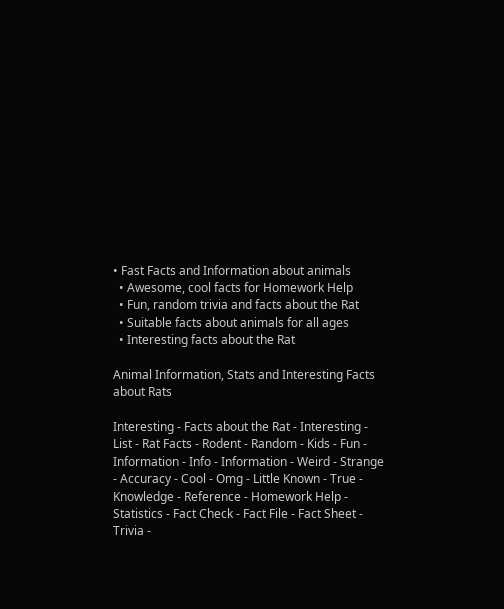• Fast Facts and Information about animals
  • Awesome, cool facts for Homework Help
  • Fun, random trivia and facts about the Rat
  • Suitable facts about animals for all ages
  • Interesting facts about the Rat

Animal Information, Stats and Interesting Facts about Rats

Interesting - Facts about the Rat - Interesting - List - Rat Facts - Rodent - Random - Kids - Fun - Information - Info - Information - Weird - Strange - Accuracy - Cool - Omg - Little Known - True - Knowledge - Reference - Homework Help - Statistics - Fact Check - Fact File - Fact Sheet - Trivia -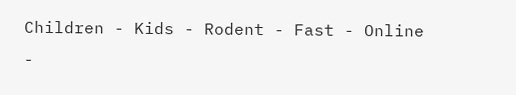Children - Kids - Rodent - Fast - Online -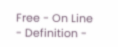Free - On Line - Definition -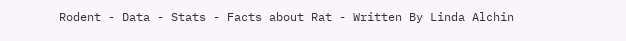Rodent - Data - Stats - Facts about Rat - Written By Linda Alchin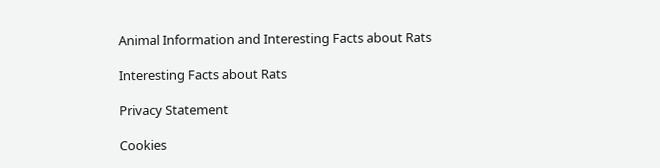Animal Information and Interesting Facts about Rats

Interesting Facts about Rats

Privacy Statement

Cookies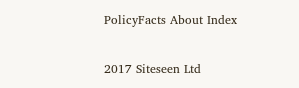PolicyFacts About Index

2017 Siteseen Ltd